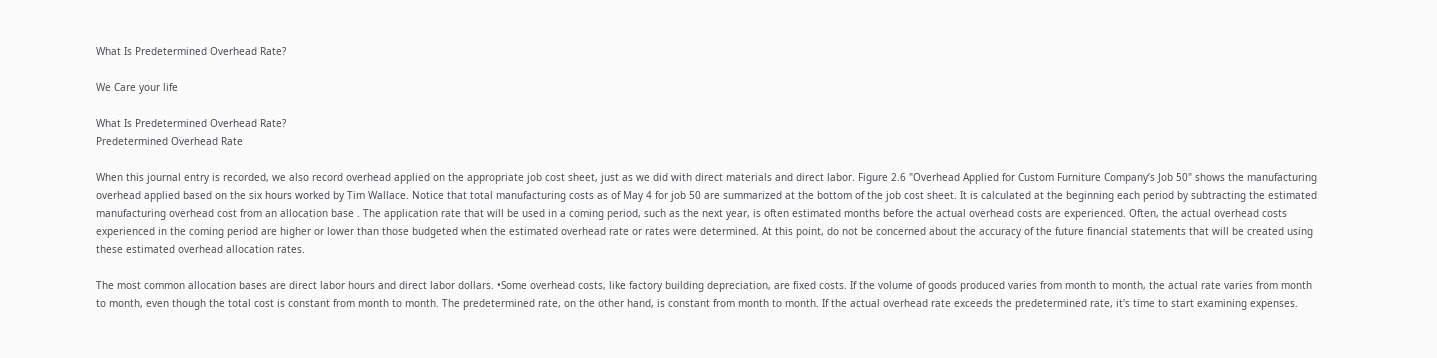What Is Predetermined Overhead Rate?

We Care your life

What Is Predetermined Overhead Rate?
Predetermined Overhead Rate

When this journal entry is recorded, we also record overhead applied on the appropriate job cost sheet, just as we did with direct materials and direct labor. Figure 2.6 "Overhead Applied for Custom Furniture Company’s Job 50" shows the manufacturing overhead applied based on the six hours worked by Tim Wallace. Notice that total manufacturing costs as of May 4 for job 50 are summarized at the bottom of the job cost sheet. It is calculated at the beginning each period by subtracting the estimated manufacturing overhead cost from an allocation base . The application rate that will be used in a coming period, such as the next year, is often estimated months before the actual overhead costs are experienced. Often, the actual overhead costs experienced in the coming period are higher or lower than those budgeted when the estimated overhead rate or rates were determined. At this point, do not be concerned about the accuracy of the future financial statements that will be created using these estimated overhead allocation rates.

The most common allocation bases are direct labor hours and direct labor dollars. •Some overhead costs, like factory building depreciation, are fixed costs. If the volume of goods produced varies from month to month, the actual rate varies from month to month, even though the total cost is constant from month to month. The predetermined rate, on the other hand, is constant from month to month. If the actual overhead rate exceeds the predetermined rate, it's time to start examining expenses.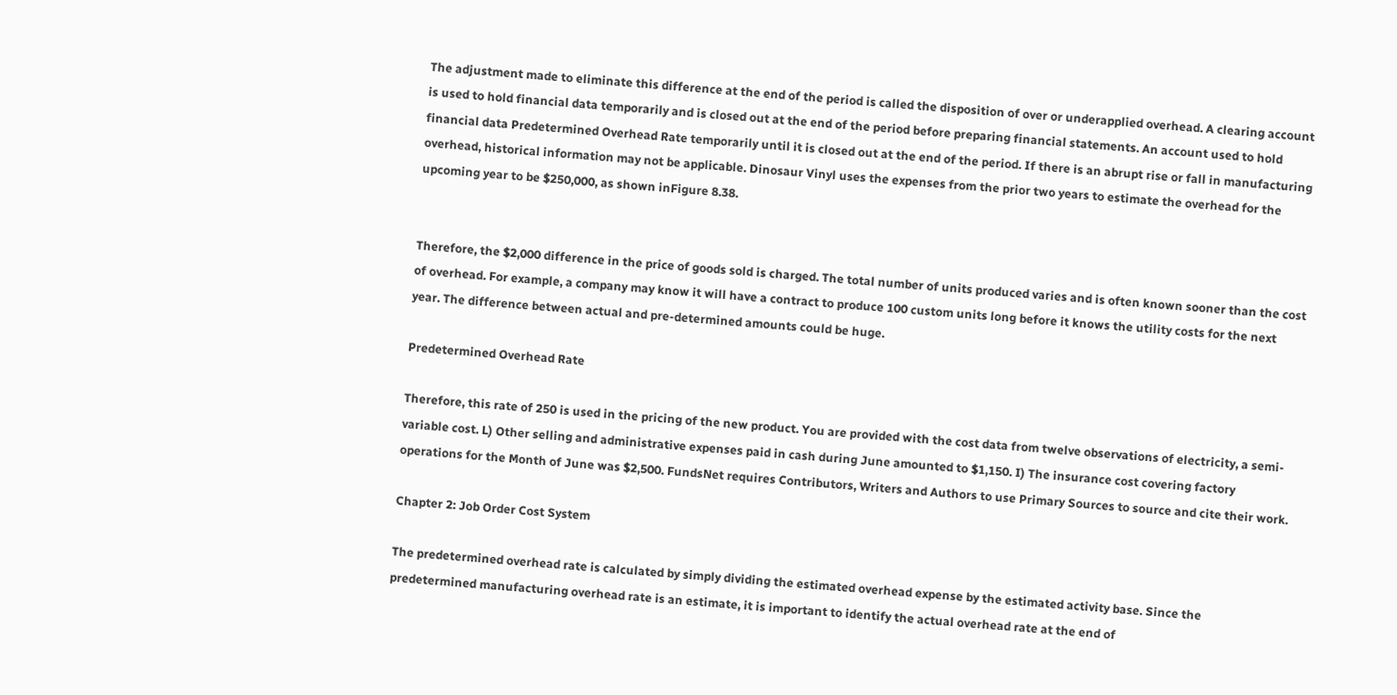The adjustment made to eliminate this difference at the end of the period is called the disposition of over or underapplied overhead. A clearing account is used to hold financial data temporarily and is closed out at the end of the period before preparing financial statements. An account used to hold financial data Predetermined Overhead Rate temporarily until it is closed out at the end of the period. If there is an abrupt rise or fall in manufacturing overhead, historical information may not be applicable. Dinosaur Vinyl uses the expenses from the prior two years to estimate the overhead for the upcoming year to be $250,000, as shown inFigure 8.38.


Therefore, the $2,000 difference in the price of goods sold is charged. The total number of units produced varies and is often known sooner than the cost of overhead. For example, a company may know it will have a contract to produce 100 custom units long before it knows the utility costs for the next year. The difference between actual and pre-determined amounts could be huge.

Predetermined Overhead Rate

Therefore, this rate of 250 is used in the pricing of the new product. You are provided with the cost data from twelve observations of electricity, a semi-variable cost. L) Other selling and administrative expenses paid in cash during June amounted to $1,150. I) The insurance cost covering factory operations for the Month of June was $2,500. FundsNet requires Contributors, Writers and Authors to use Primary Sources to source and cite their work.

Chapter 2: Job Order Cost System

The predetermined overhead rate is calculated by simply dividing the estimated overhead expense by the estimated activity base. Since the predetermined manufacturing overhead rate is an estimate, it is important to identify the actual overhead rate at the end of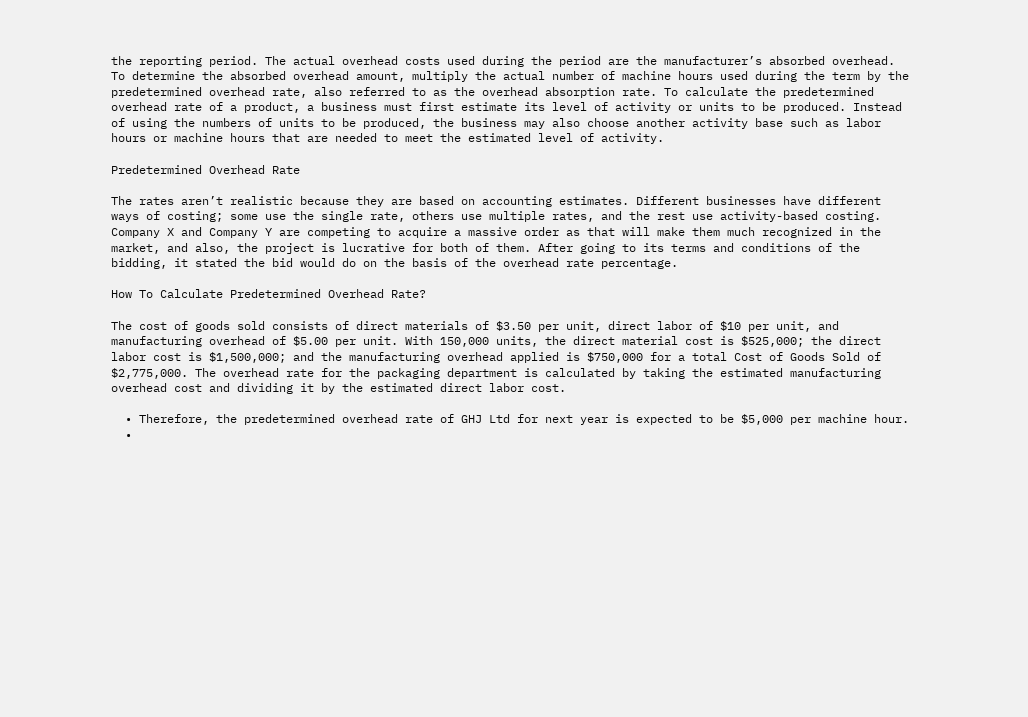the reporting period. The actual overhead costs used during the period are the manufacturer’s absorbed overhead. To determine the absorbed overhead amount, multiply the actual number of machine hours used during the term by the predetermined overhead rate, also referred to as the overhead absorption rate. To calculate the predetermined overhead rate of a product, a business must first estimate its level of activity or units to be produced. Instead of using the numbers of units to be produced, the business may also choose another activity base such as labor hours or machine hours that are needed to meet the estimated level of activity.

Predetermined Overhead Rate

The rates aren’t realistic because they are based on accounting estimates. Different businesses have different ways of costing; some use the single rate, others use multiple rates, and the rest use activity-based costing. Company X and Company Y are competing to acquire a massive order as that will make them much recognized in the market, and also, the project is lucrative for both of them. After going to its terms and conditions of the bidding, it stated the bid would do on the basis of the overhead rate percentage.

How To Calculate Predetermined Overhead Rate?

The cost of goods sold consists of direct materials of $3.50 per unit, direct labor of $10 per unit, and manufacturing overhead of $5.00 per unit. With 150,000 units, the direct material cost is $525,000; the direct labor cost is $1,500,000; and the manufacturing overhead applied is $750,000 for a total Cost of Goods Sold of $2,775,000. The overhead rate for the packaging department is calculated by taking the estimated manufacturing overhead cost and dividing it by the estimated direct labor cost.

  • Therefore, the predetermined overhead rate of GHJ Ltd for next year is expected to be $5,000 per machine hour.
  •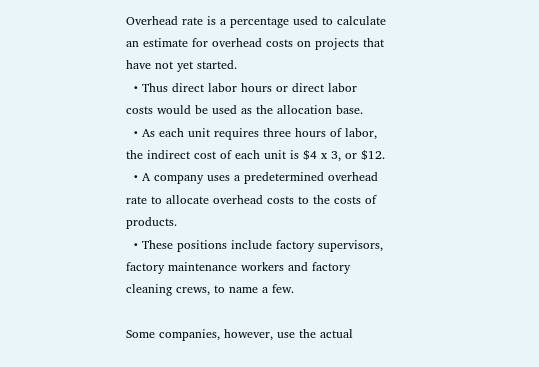Overhead rate is a percentage used to calculate an estimate for overhead costs on projects that have not yet started.
  • Thus direct labor hours or direct labor costs would be used as the allocation base.
  • As each unit requires three hours of labor, the indirect cost of each unit is $4 x 3, or $12.
  • A company uses a predetermined overhead rate to allocate overhead costs to the costs of products.
  • These positions include factory supervisors, factory maintenance workers and factory cleaning crews, to name a few.

Some companies, however, use the actual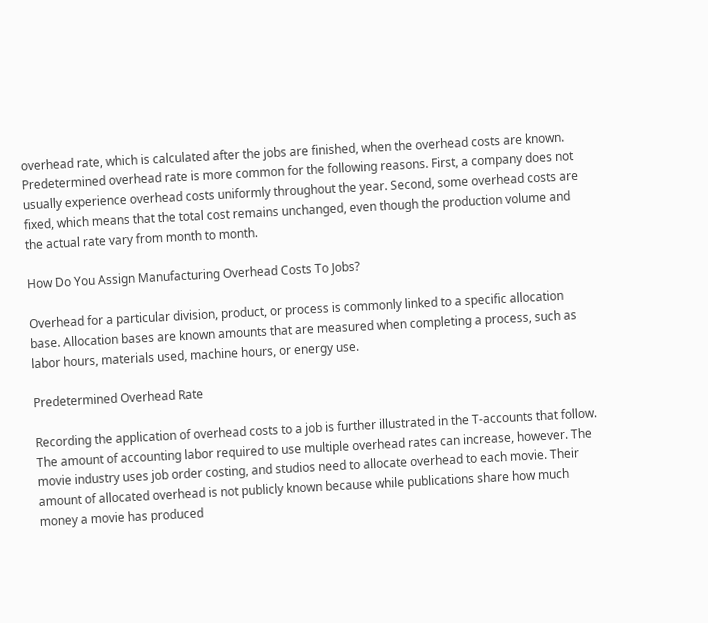overhead rate, which is calculated after the jobs are finished, when the overhead costs are known. Predetermined overhead rate is more common for the following reasons. First, a company does not usually experience overhead costs uniformly throughout the year. Second, some overhead costs are fixed, which means that the total cost remains unchanged, even though the production volume and the actual rate vary from month to month.

How Do You Assign Manufacturing Overhead Costs To Jobs?

Overhead for a particular division, product, or process is commonly linked to a specific allocation base. Allocation bases are known amounts that are measured when completing a process, such as labor hours, materials used, machine hours, or energy use.

Predetermined Overhead Rate

Recording the application of overhead costs to a job is further illustrated in the T-accounts that follow. The amount of accounting labor required to use multiple overhead rates can increase, however. The movie industry uses job order costing, and studios need to allocate overhead to each movie. Their amount of allocated overhead is not publicly known because while publications share how much money a movie has produced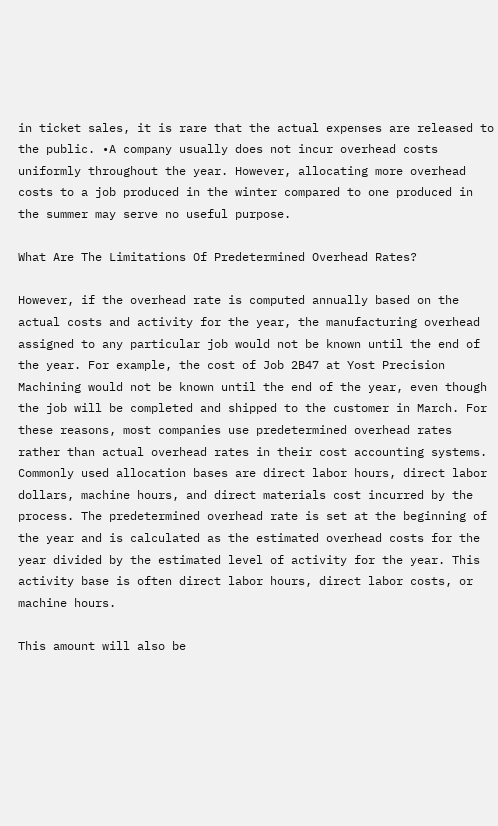in ticket sales, it is rare that the actual expenses are released to the public. •A company usually does not incur overhead costs uniformly throughout the year. However, allocating more overhead costs to a job produced in the winter compared to one produced in the summer may serve no useful purpose.

What Are The Limitations Of Predetermined Overhead Rates?

However, if the overhead rate is computed annually based on the actual costs and activity for the year, the manufacturing overhead assigned to any particular job would not be known until the end of the year. For example, the cost of Job 2B47 at Yost Precision Machining would not be known until the end of the year, even though the job will be completed and shipped to the customer in March. For these reasons, most companies use predetermined overhead rates rather than actual overhead rates in their cost accounting systems. Commonly used allocation bases are direct labor hours, direct labor dollars, machine hours, and direct materials cost incurred by the process. The predetermined overhead rate is set at the beginning of the year and is calculated as the estimated overhead costs for the year divided by the estimated level of activity for the year. This activity base is often direct labor hours, direct labor costs, or machine hours.

This amount will also be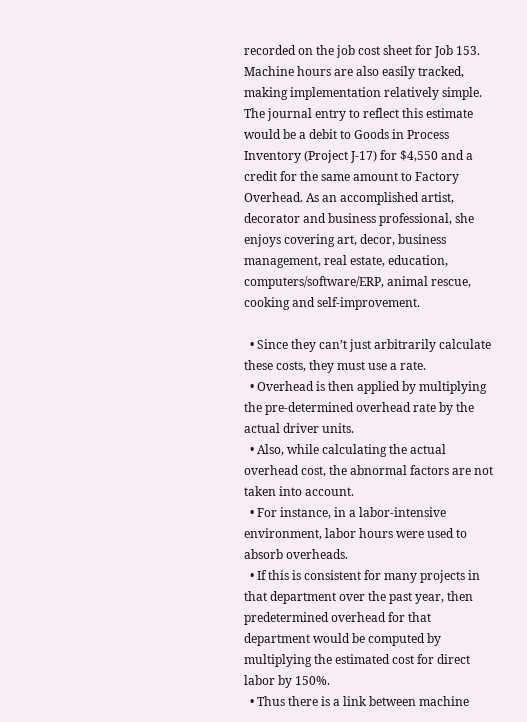recorded on the job cost sheet for Job 153. Machine hours are also easily tracked, making implementation relatively simple. The journal entry to reflect this estimate would be a debit to Goods in Process Inventory (Project J-17) for $4,550 and a credit for the same amount to Factory Overhead. As an accomplished artist, decorator and business professional, she enjoys covering art, decor, business management, real estate, education, computers/software/ERP, animal rescue, cooking and self-improvement.

  • Since they can’t just arbitrarily calculate these costs, they must use a rate.
  • Overhead is then applied by multiplying the pre-determined overhead rate by the actual driver units.
  • Also, while calculating the actual overhead cost, the abnormal factors are not taken into account.
  • For instance, in a labor-intensive environment, labor hours were used to absorb overheads.
  • If this is consistent for many projects in that department over the past year, then predetermined overhead for that department would be computed by multiplying the estimated cost for direct labor by 150%.
  • Thus there is a link between machine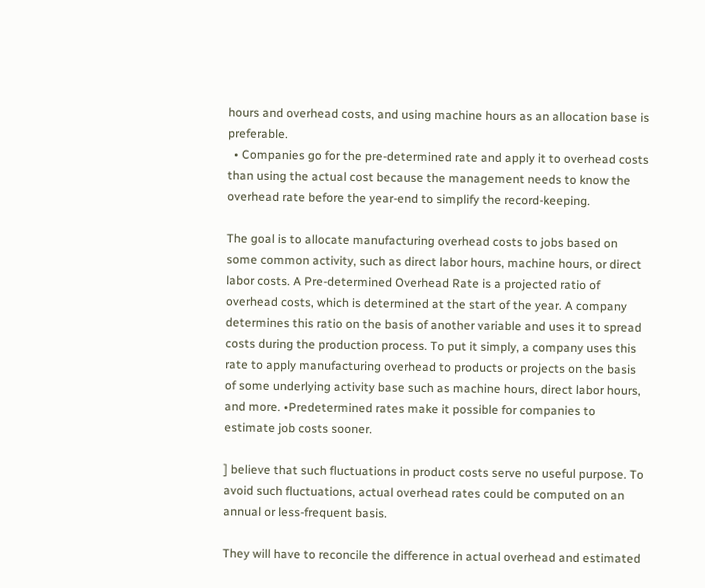hours and overhead costs, and using machine hours as an allocation base is preferable.
  • Companies go for the pre-determined rate and apply it to overhead costs than using the actual cost because the management needs to know the overhead rate before the year-end to simplify the record-keeping.

The goal is to allocate manufacturing overhead costs to jobs based on some common activity, such as direct labor hours, machine hours, or direct labor costs. A Pre-determined Overhead Rate is a projected ratio of overhead costs, which is determined at the start of the year. A company determines this ratio on the basis of another variable and uses it to spread costs during the production process. To put it simply, a company uses this rate to apply manufacturing overhead to products or projects on the basis of some underlying activity base such as machine hours, direct labor hours, and more. •Predetermined rates make it possible for companies to estimate job costs sooner.

] believe that such fluctuations in product costs serve no useful purpose. To avoid such fluctuations, actual overhead rates could be computed on an annual or less-frequent basis.

They will have to reconcile the difference in actual overhead and estimated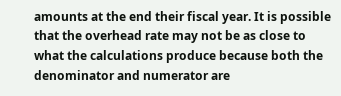amounts at the end their fiscal year. It is possible that the overhead rate may not be as close to what the calculations produce because both the denominator and numerator are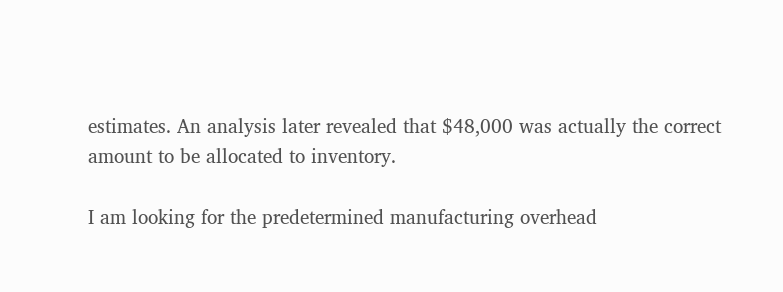estimates. An analysis later revealed that $48,000 was actually the correct amount to be allocated to inventory.

I am looking for the predetermined manufacturing overhead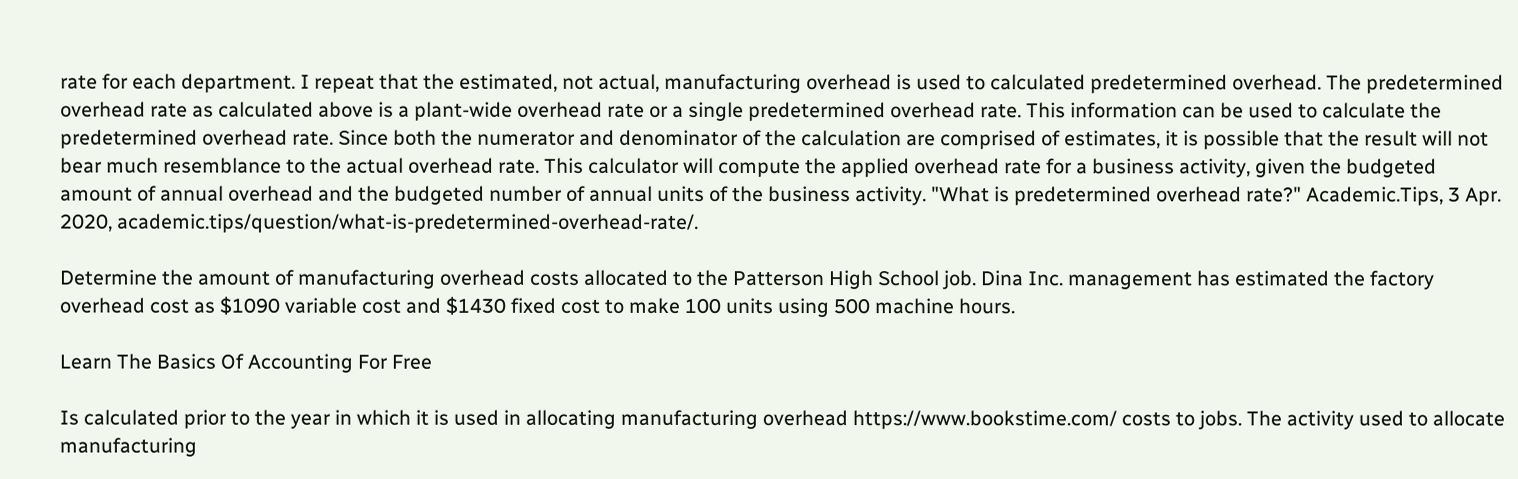rate for each department. I repeat that the estimated, not actual, manufacturing overhead is used to calculated predetermined overhead. The predetermined overhead rate as calculated above is a plant-wide overhead rate or a single predetermined overhead rate. This information can be used to calculate the predetermined overhead rate. Since both the numerator and denominator of the calculation are comprised of estimates, it is possible that the result will not bear much resemblance to the actual overhead rate. This calculator will compute the applied overhead rate for a business activity, given the budgeted amount of annual overhead and the budgeted number of annual units of the business activity. "What is predetermined overhead rate?" Academic.Tips, 3 Apr. 2020, academic.tips/question/what-is-predetermined-overhead-rate/.

Determine the amount of manufacturing overhead costs allocated to the Patterson High School job. Dina Inc. management has estimated the factory overhead cost as $1090 variable cost and $1430 fixed cost to make 100 units using 500 machine hours.

Learn The Basics Of Accounting For Free

Is calculated prior to the year in which it is used in allocating manufacturing overhead https://www.bookstime.com/ costs to jobs. The activity used to allocate manufacturing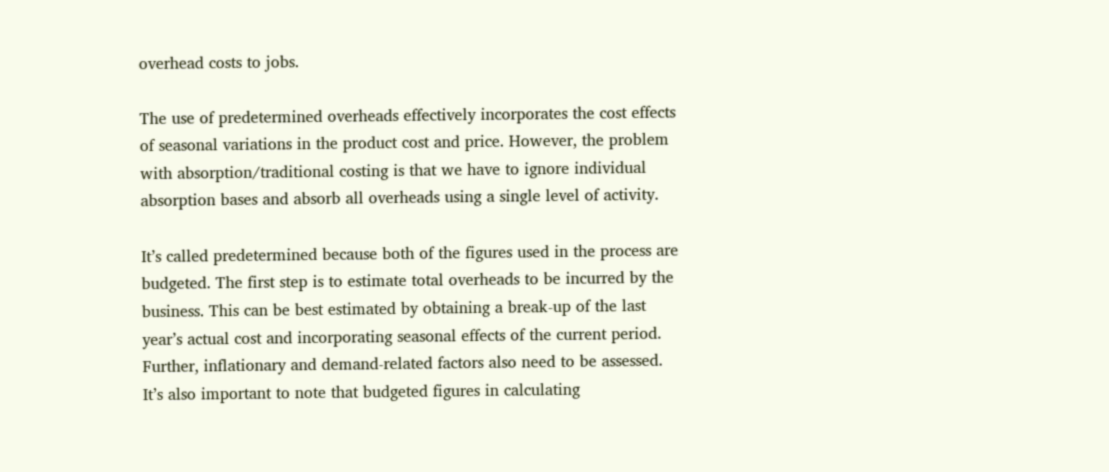overhead costs to jobs.

The use of predetermined overheads effectively incorporates the cost effects of seasonal variations in the product cost and price. However, the problem with absorption/traditional costing is that we have to ignore individual absorption bases and absorb all overheads using a single level of activity.

It’s called predetermined because both of the figures used in the process are budgeted. The first step is to estimate total overheads to be incurred by the business. This can be best estimated by obtaining a break-up of the last year’s actual cost and incorporating seasonal effects of the current period. Further, inflationary and demand-related factors also need to be assessed. It’s also important to note that budgeted figures in calculating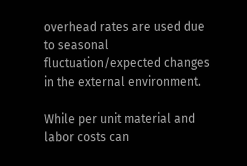overhead rates are used due to seasonal fluctuation/expected changes in the external environment.

While per unit material and labor costs can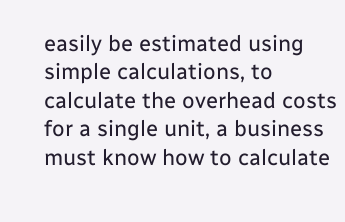easily be estimated using simple calculations, to calculate the overhead costs for a single unit, a business must know how to calculate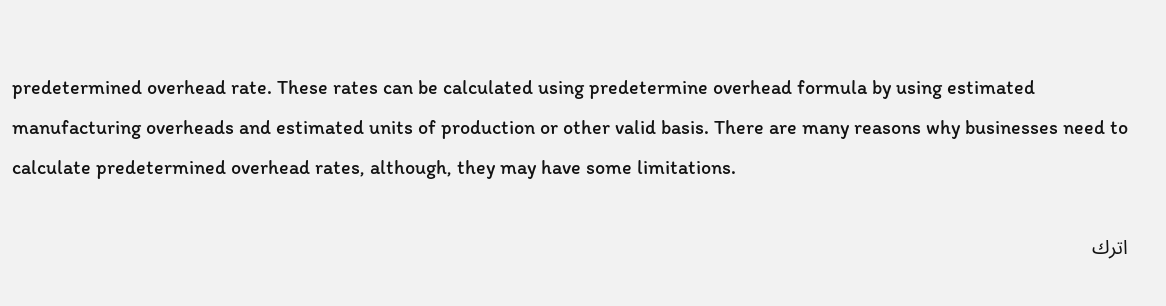predetermined overhead rate. These rates can be calculated using predetermine overhead formula by using estimated manufacturing overheads and estimated units of production or other valid basis. There are many reasons why businesses need to calculate predetermined overhead rates, although, they may have some limitations.

اترك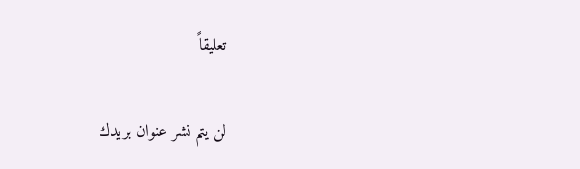تعليقاً

لن يتم نشر عنوان بريدك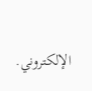الإلكتروني.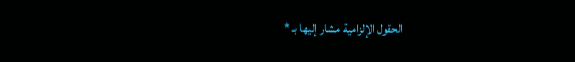الحقول الإلزامية مشار إليها بـ *